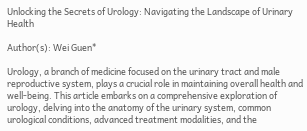Unlocking the Secrets of Urology: Navigating the Landscape of Urinary Health

Author(s): Wei Guen*

Urology, a branch of medicine focused on the urinary tract and male reproductive system, plays a crucial role in maintaining overall health and well-being. This article embarks on a comprehensive exploration of urology, delving into the anatomy of the urinary system, common urological conditions, advanced treatment modalities, and the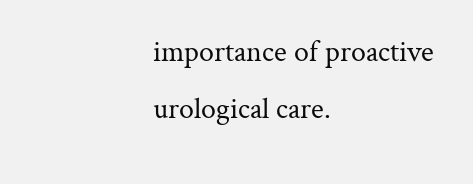importance of proactive urological care.